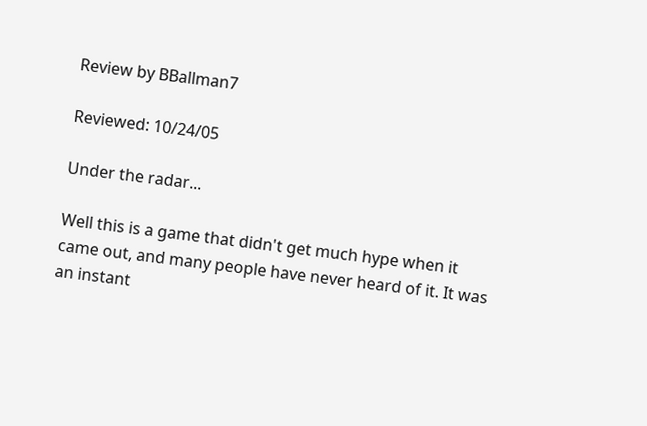Review by BBallman7

Reviewed: 10/24/05

Under the radar...

Well this is a game that didn't get much hype when it came out, and many people have never heard of it. It was an instant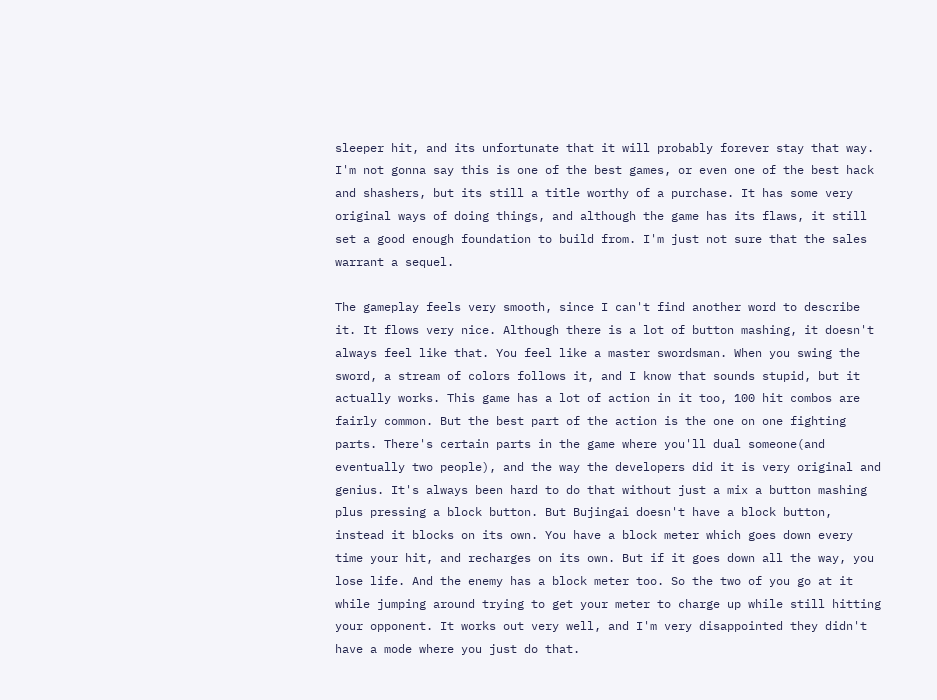sleeper hit, and its unfortunate that it will probably forever stay that way. I'm not gonna say this is one of the best games, or even one of the best hack and shashers, but its still a title worthy of a purchase. It has some very original ways of doing things, and although the game has its flaws, it still set a good enough foundation to build from. I'm just not sure that the sales warrant a sequel.

The gameplay feels very smooth, since I can't find another word to describe it. It flows very nice. Although there is a lot of button mashing, it doesn't always feel like that. You feel like a master swordsman. When you swing the sword, a stream of colors follows it, and I know that sounds stupid, but it actually works. This game has a lot of action in it too, 100 hit combos are fairly common. But the best part of the action is the one on one fighting parts. There's certain parts in the game where you'll dual someone(and eventually two people), and the way the developers did it is very original and genius. It's always been hard to do that without just a mix a button mashing plus pressing a block button. But Bujingai doesn't have a block button, instead it blocks on its own. You have a block meter which goes down every time your hit, and recharges on its own. But if it goes down all the way, you lose life. And the enemy has a block meter too. So the two of you go at it while jumping around trying to get your meter to charge up while still hitting your opponent. It works out very well, and I'm very disappointed they didn't have a mode where you just do that.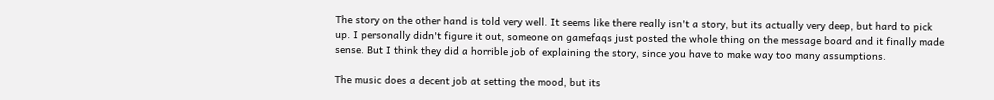The story on the other hand is told very well. It seems like there really isn't a story, but its actually very deep, but hard to pick up. I personally didn't figure it out, someone on gamefaqs just posted the whole thing on the message board and it finally made sense. But I think they did a horrible job of explaining the story, since you have to make way too many assumptions.

The music does a decent job at setting the mood, but its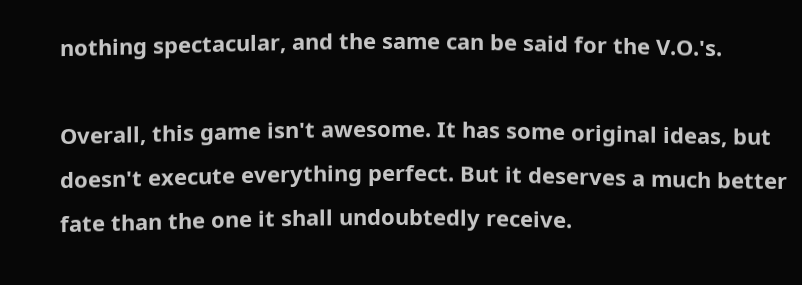nothing spectacular, and the same can be said for the V.O.'s.

Overall, this game isn't awesome. It has some original ideas, but doesn't execute everything perfect. But it deserves a much better fate than the one it shall undoubtedly receive.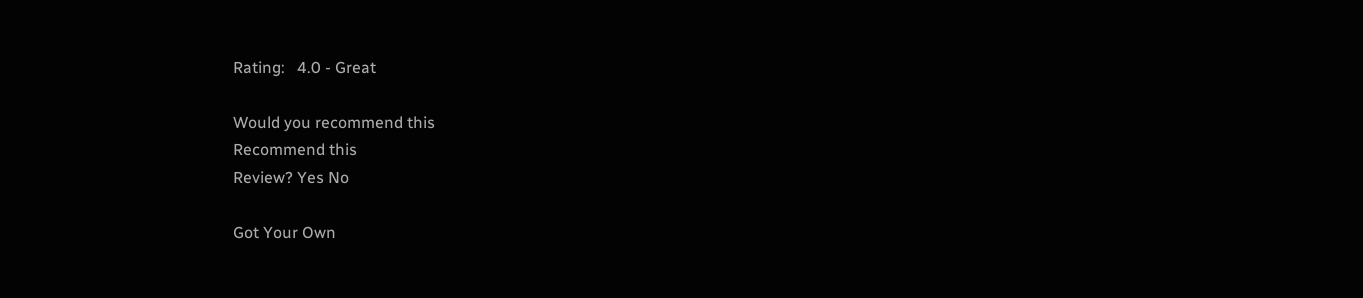Rating:   4.0 - Great

Would you recommend this
Recommend this
Review? Yes No

Got Your Own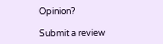Opinion?

Submit a review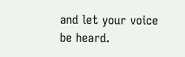and let your voice be heard.